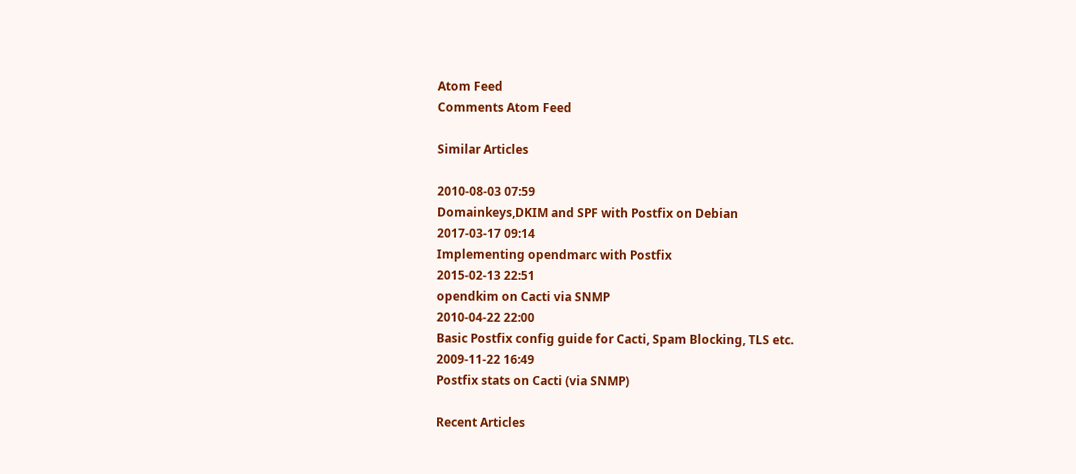Atom Feed
Comments Atom Feed

Similar Articles

2010-08-03 07:59
Domainkeys,DKIM and SPF with Postfix on Debian
2017-03-17 09:14
Implementing opendmarc with Postfix
2015-02-13 22:51
opendkim on Cacti via SNMP
2010-04-22 22:00
Basic Postfix config guide for Cacti, Spam Blocking, TLS etc.
2009-11-22 16:49
Postfix stats on Cacti (via SNMP)

Recent Articles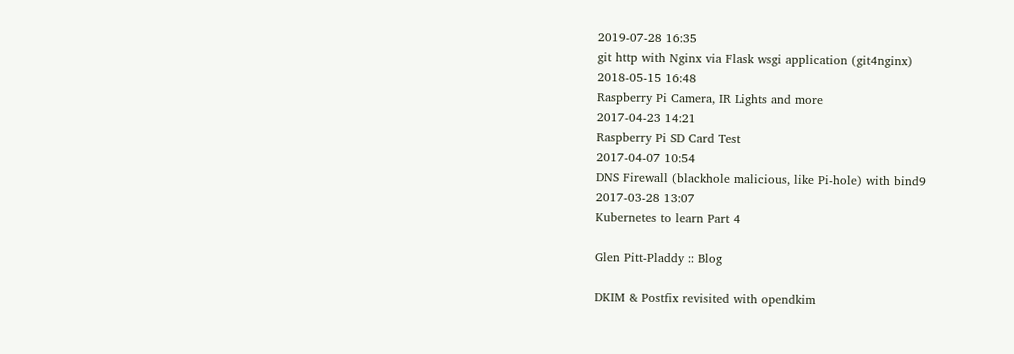2019-07-28 16:35
git http with Nginx via Flask wsgi application (git4nginx)
2018-05-15 16:48
Raspberry Pi Camera, IR Lights and more
2017-04-23 14:21
Raspberry Pi SD Card Test
2017-04-07 10:54
DNS Firewall (blackhole malicious, like Pi-hole) with bind9
2017-03-28 13:07
Kubernetes to learn Part 4

Glen Pitt-Pladdy :: Blog

DKIM & Postfix revisited with opendkim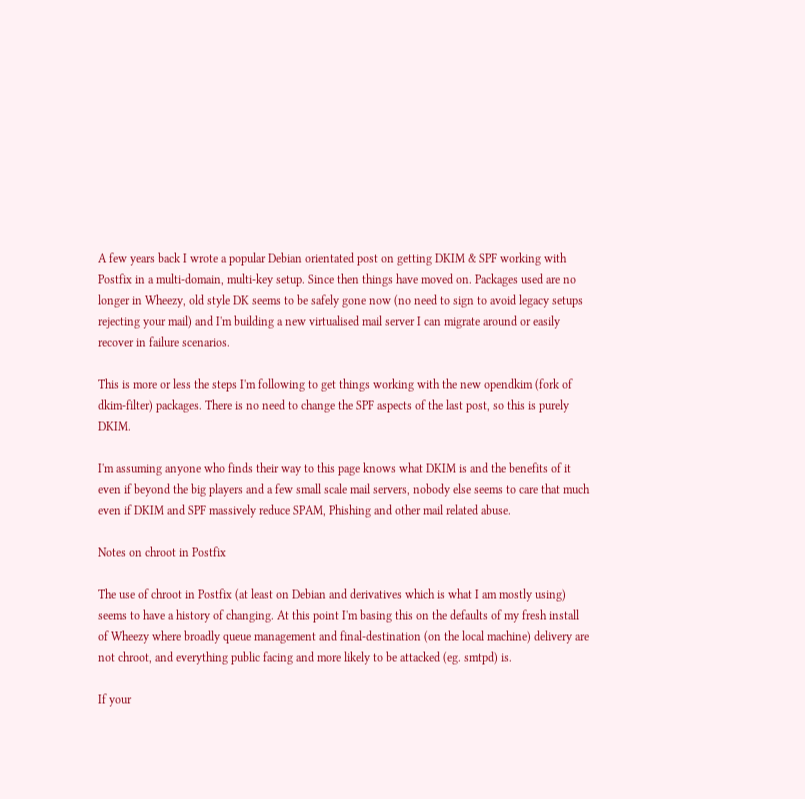A few years back I wrote a popular Debian orientated post on getting DKIM & SPF working with Postfix in a multi-domain, multi-key setup. Since then things have moved on. Packages used are no longer in Wheezy, old style DK seems to be safely gone now (no need to sign to avoid legacy setups rejecting your mail) and I'm building a new virtualised mail server I can migrate around or easily recover in failure scenarios.

This is more or less the steps I'm following to get things working with the new opendkim (fork of dkim-filter) packages. There is no need to change the SPF aspects of the last post, so this is purely DKIM.

I'm assuming anyone who finds their way to this page knows what DKIM is and the benefits of it even if beyond the big players and a few small scale mail servers, nobody else seems to care that much even if DKIM and SPF massively reduce SPAM, Phishing and other mail related abuse.

Notes on chroot in Postfix

The use of chroot in Postfix (at least on Debian and derivatives which is what I am mostly using) seems to have a history of changing. At this point I'm basing this on the defaults of my fresh install of Wheezy where broadly queue management and final-destination (on the local machine) delivery are not chroot, and everything public facing and more likely to be attacked (eg. smtpd) is.

If your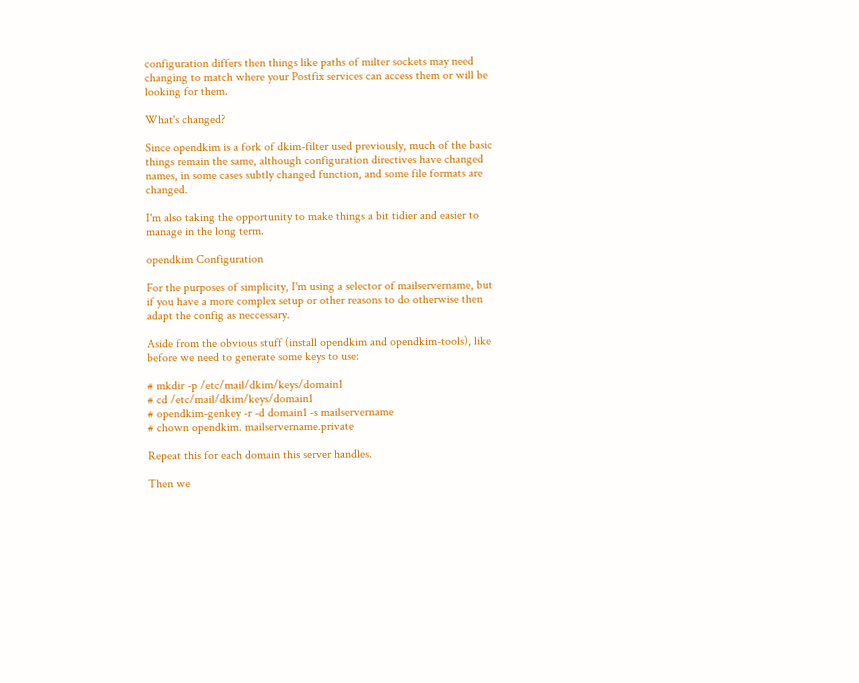configuration differs then things like paths of milter sockets may need changing to match where your Postfix services can access them or will be looking for them.

What's changed?

Since opendkim is a fork of dkim-filter used previously, much of the basic things remain the same, although configuration directives have changed names, in some cases subtly changed function, and some file formats are changed.

I'm also taking the opportunity to make things a bit tidier and easier to manage in the long term.

opendkim Configuration

For the purposes of simplicity, I'm using a selector of mailservername, but if you have a more complex setup or other reasons to do otherwise then adapt the config as neccessary.

Aside from the obvious stuff (install opendkim and opendkim-tools), like before we need to generate some keys to use:

# mkdir -p /etc/mail/dkim/keys/domain1
# cd /etc/mail/dkim/keys/domain1
# opendkim-genkey -r -d domain1 -s mailservername
# chown opendkim. mailservername.private

Repeat this for each domain this server handles.

Then we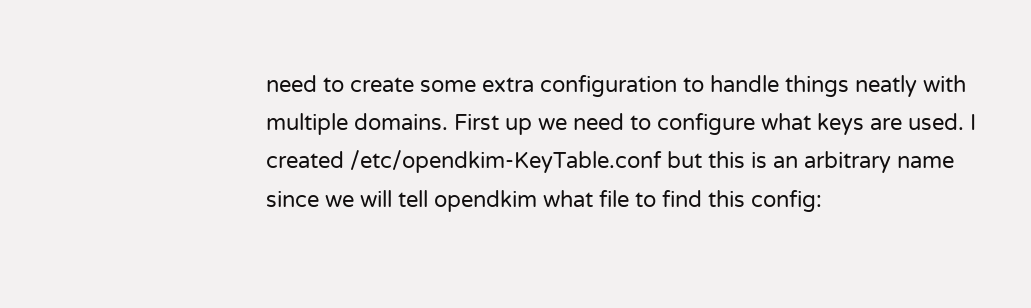need to create some extra configuration to handle things neatly with multiple domains. First up we need to configure what keys are used. I created /etc/opendkim-KeyTable.conf but this is an arbitrary name since we will tell opendkim what file to find this config: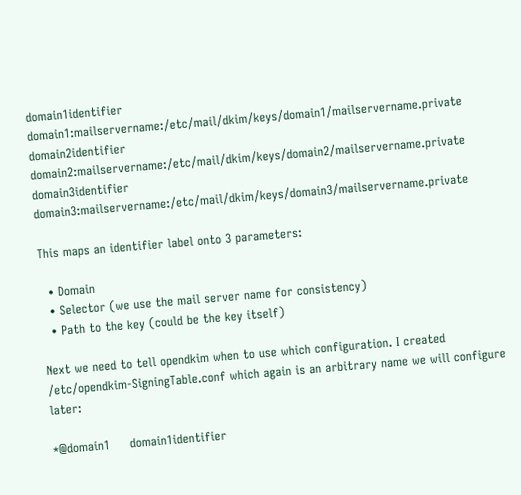domain1identifier  domain1:mailservername:/etc/mail/dkim/keys/domain1/mailservername.private
domain2identifier  domain2:mailservername:/etc/mail/dkim/keys/domain2/mailservername.private
domain3identifier  domain3:mailservername:/etc/mail/dkim/keys/domain3/mailservername.private

This maps an identifier label onto 3 parameters:

  • Domain
  • Selector (we use the mail server name for consistency)
  • Path to the key (could be the key itself)

Next we need to tell opendkim when to use which configuration. I created /etc/opendkim-SigningTable.conf which again is an arbitrary name we will configure later:

*@domain1     domain1identifier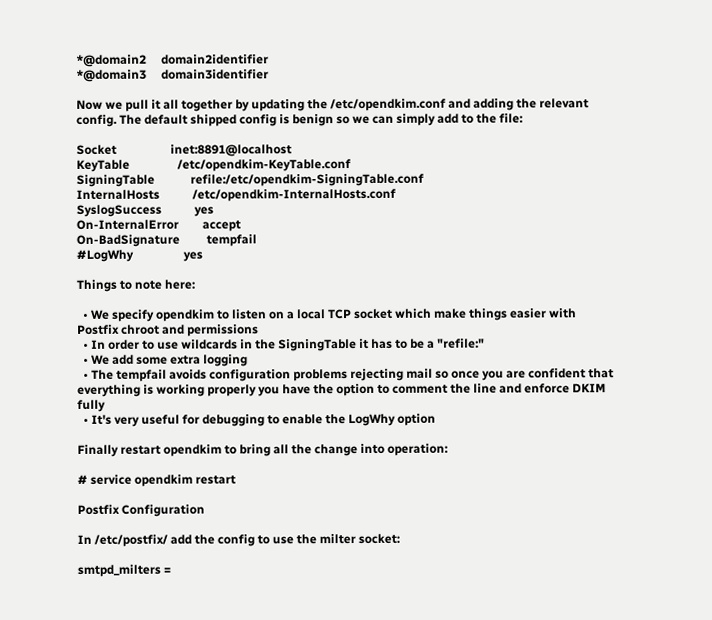*@domain2     domain2identifier
*@domain3     domain3identifier

Now we pull it all together by updating the /etc/opendkim.conf and adding the relevant config. The default shipped config is benign so we can simply add to the file:

Socket                  inet:8891@localhost
KeyTable                /etc/opendkim-KeyTable.conf
SigningTable            refile:/etc/opendkim-SigningTable.conf
InternalHosts           /etc/opendkim-InternalHosts.conf
SyslogSuccess           yes
On-InternalError        accept
On-BadSignature         tempfail
#LogWhy                 yes

Things to note here:

  • We specify opendkim to listen on a local TCP socket which make things easier with Postfix chroot and permissions
  • In order to use wildcards in the SigningTable it has to be a "refile:"
  • We add some extra logging
  • The tempfail avoids configuration problems rejecting mail so once you are confident that everything is working properly you have the option to comment the line and enforce DKIM fully
  • It's very useful for debugging to enable the LogWhy option

Finally restart opendkim to bring all the change into operation:

# service opendkim restart

Postfix Configuration

In /etc/postfix/ add the config to use the milter socket:

smtpd_milters =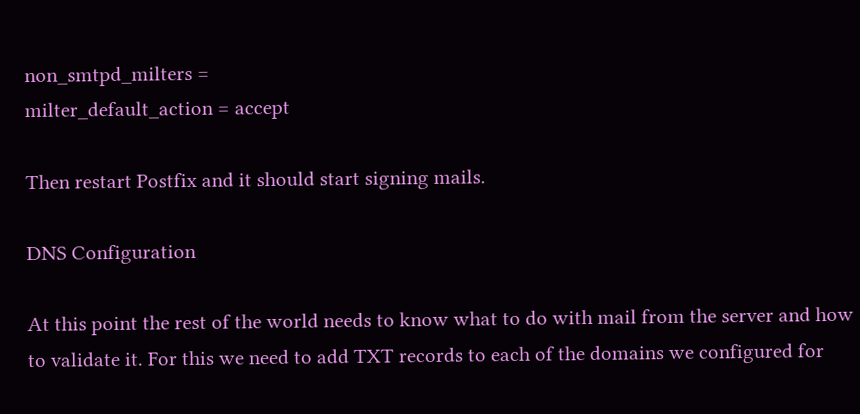non_smtpd_milters =
milter_default_action = accept

Then restart Postfix and it should start signing mails.

DNS Configuration

At this point the rest of the world needs to know what to do with mail from the server and how to validate it. For this we need to add TXT records to each of the domains we configured for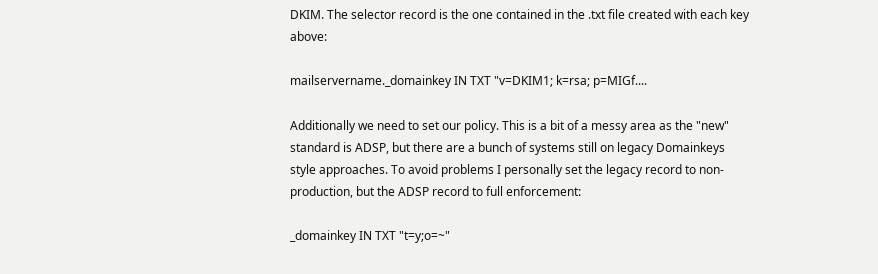DKIM. The selector record is the one contained in the .txt file created with each key above:

mailservername._domainkey IN TXT "v=DKIM1; k=rsa; p=MIGf....

Additionally we need to set our policy. This is a bit of a messy area as the "new" standard is ADSP, but there are a bunch of systems still on legacy Domainkeys style approaches. To avoid problems I personally set the legacy record to non-production, but the ADSP record to full enforcement:

_domainkey IN TXT "t=y;o=~"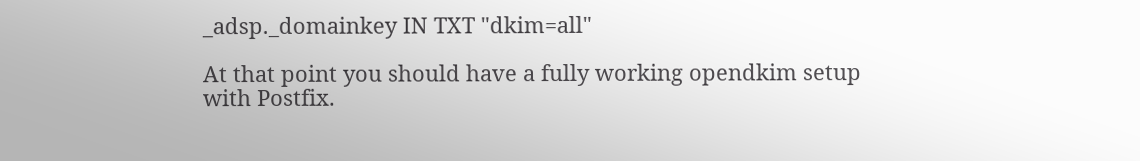_adsp._domainkey IN TXT "dkim=all"

At that point you should have a fully working opendkim setup with Postfix.